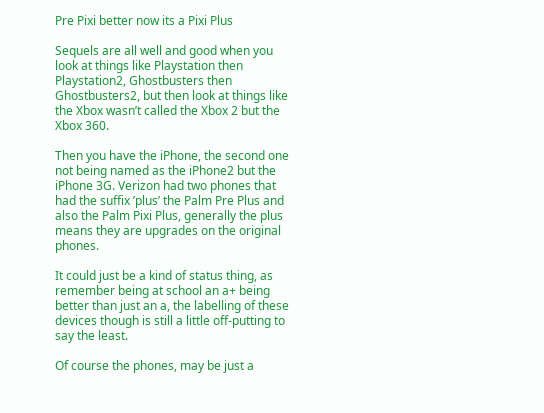Pre Pixi better now its a Pixi Plus

Sequels are all well and good when you look at things like Playstation then Playstation2, Ghostbusters then Ghostbusters2, but then look at things like the Xbox wasn’t called the Xbox 2 but the Xbox 360.

Then you have the iPhone, the second one not being named as the iPhone2 but the iPhone 3G. Verizon had two phones that had the suffix ’plus’ the Palm Pre Plus and also the Palm Pixi Plus, generally the plus means they are upgrades on the original phones.

It could just be a kind of status thing, as remember being at school an a+ being better than just an a, the labelling of these devices though is still a little off-putting to say the least.

Of course the phones, may be just a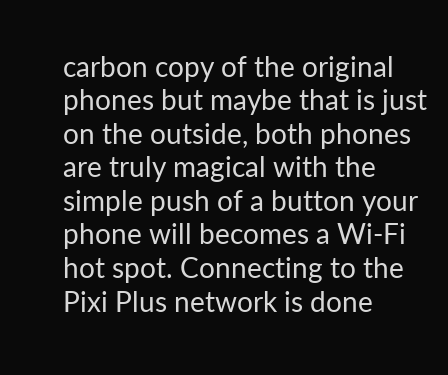carbon copy of the original phones but maybe that is just on the outside, both phones are truly magical with the simple push of a button your phone will becomes a Wi-Fi hot spot. Connecting to the Pixi Plus network is done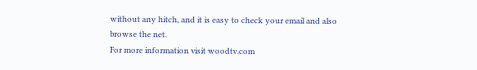without any hitch, and it is easy to check your email and also browse the net.
For more information visit woodtv.com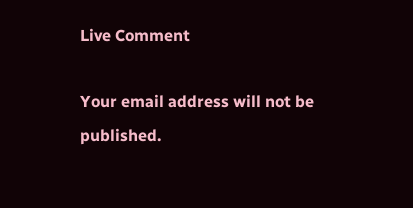Live Comment

Your email address will not be published.